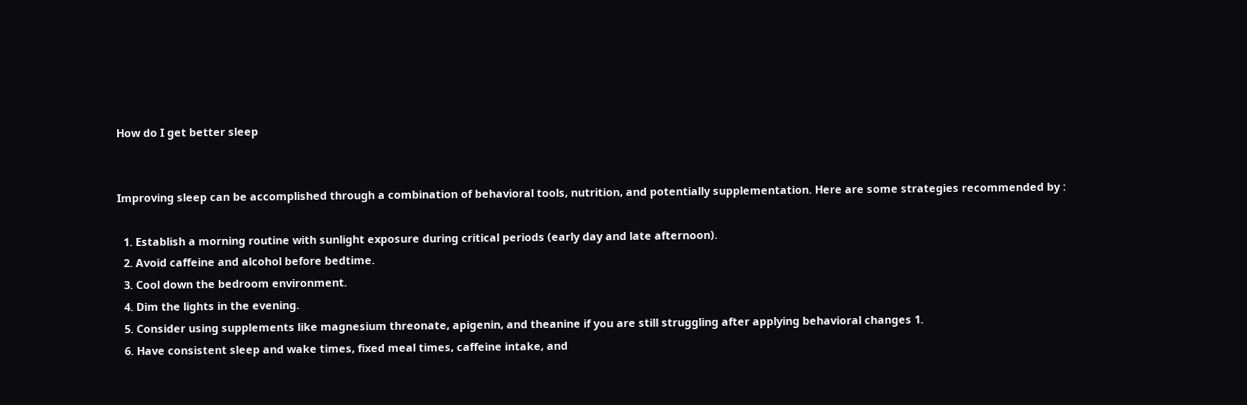How do I get better sleep


Improving sleep can be accomplished through a combination of behavioral tools, nutrition, and potentially supplementation. Here are some strategies recommended by :

  1. Establish a morning routine with sunlight exposure during critical periods (early day and late afternoon).
  2. Avoid caffeine and alcohol before bedtime.
  3. Cool down the bedroom environment.
  4. Dim the lights in the evening.
  5. Consider using supplements like magnesium threonate, apigenin, and theanine if you are still struggling after applying behavioral changes 1.
  6. Have consistent sleep and wake times, fixed meal times, caffeine intake, and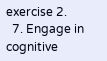exercise 2.
  7. Engage in cognitive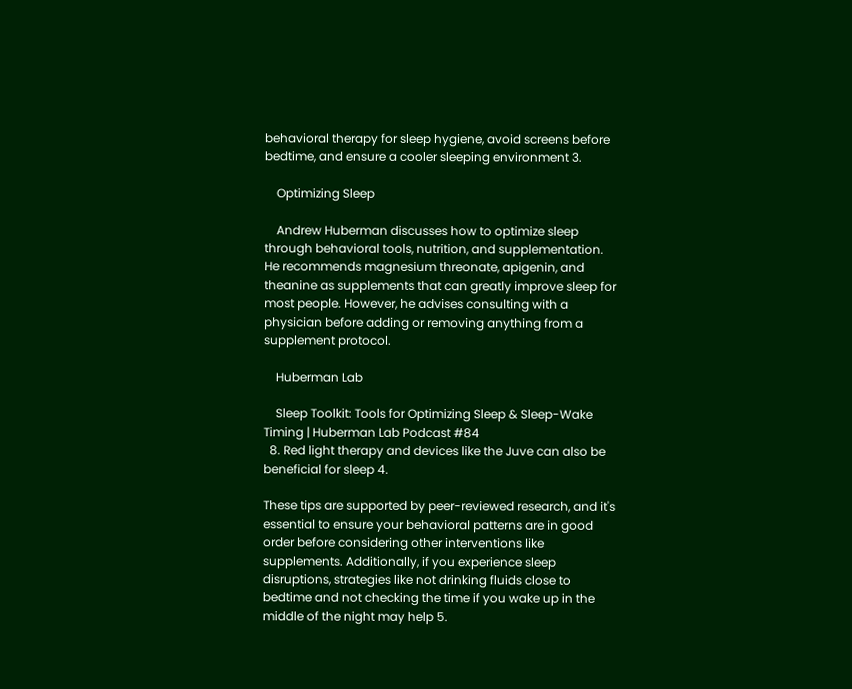behavioral therapy for sleep hygiene, avoid screens before bedtime, and ensure a cooler sleeping environment 3.

    Optimizing Sleep

    Andrew Huberman discusses how to optimize sleep through behavioral tools, nutrition, and supplementation. He recommends magnesium threonate, apigenin, and theanine as supplements that can greatly improve sleep for most people. However, he advises consulting with a physician before adding or removing anything from a supplement protocol.

    Huberman Lab

    Sleep Toolkit: Tools for Optimizing Sleep & Sleep-Wake Timing | Huberman Lab Podcast #84
  8. Red light therapy and devices like the Juve can also be beneficial for sleep 4.

These tips are supported by peer-reviewed research, and it's essential to ensure your behavioral patterns are in good order before considering other interventions like supplements. Additionally, if you experience sleep disruptions, strategies like not drinking fluids close to bedtime and not checking the time if you wake up in the middle of the night may help 5.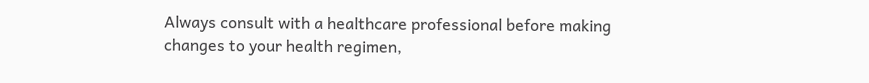Always consult with a healthcare professional before making changes to your health regimen,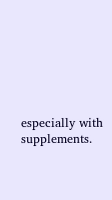especially with supplements.